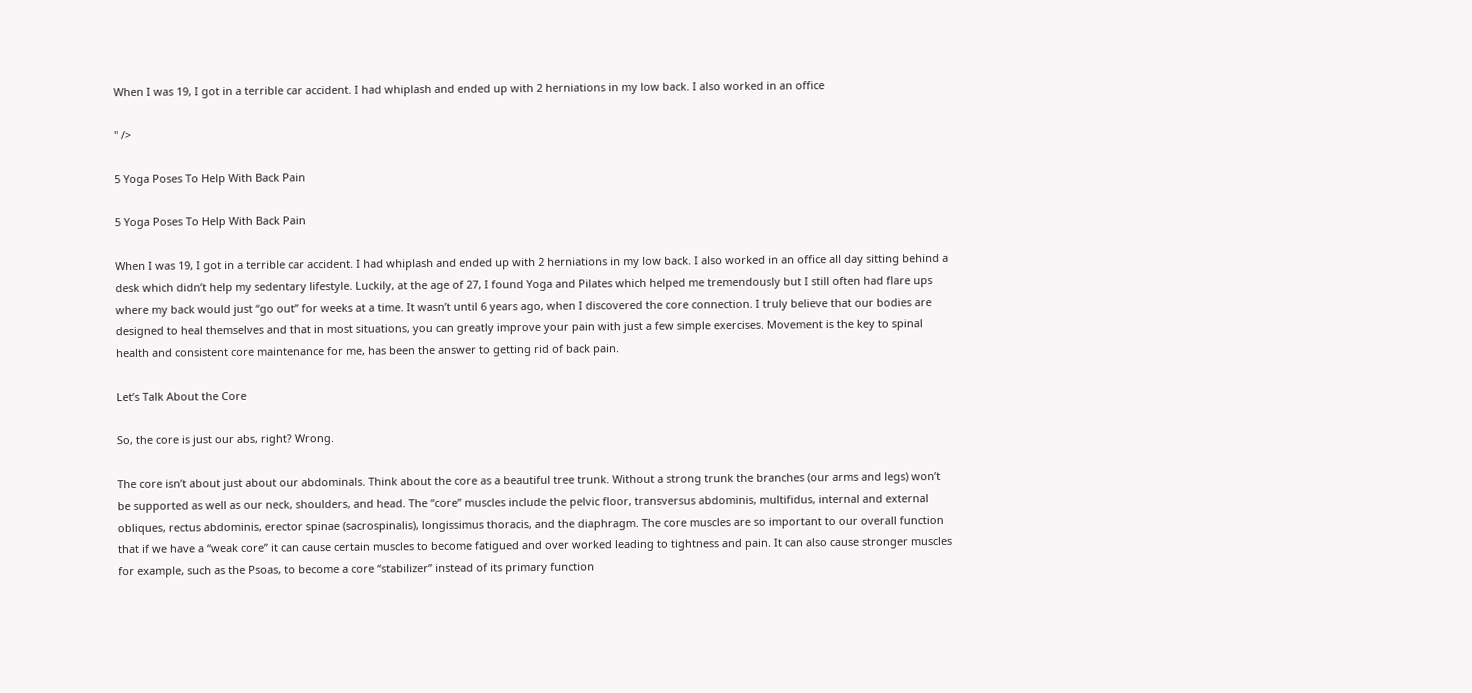When I was 19, I got in a terrible car accident. I had whiplash and ended up with 2 herniations in my low back. I also worked in an office

" />

5 Yoga Poses To Help With Back Pain

5 Yoga Poses To Help With Back Pain

When I was 19, I got in a terrible car accident. I had whiplash and ended up with 2 herniations in my low back. I also worked in an office all day sitting behind a desk which didn’t help my sedentary lifestyle. Luckily, at the age of 27, I found Yoga and Pilates which helped me tremendously but I still often had flare ups where my back would just “go out” for weeks at a time. It wasn’t until 6 years ago, when I discovered the core connection. I truly believe that our bodies are designed to heal themselves and that in most situations, you can greatly improve your pain with just a few simple exercises. Movement is the key to spinal health and consistent core maintenance for me, has been the answer to getting rid of back pain.

Let’s Talk About the Core

So, the core is just our abs, right? Wrong.

The core isn’t about just about our abdominals. Think about the core as a beautiful tree trunk. Without a strong trunk the branches (our arms and legs) won’t be supported as well as our neck, shoulders, and head. The “core” muscles include the pelvic floor, transversus abdominis, multifidus, internal and external obliques, rectus abdominis, erector spinae (sacrospinalis), longissimus thoracis, and the diaphragm. The core muscles are so important to our overall function that if we have a “weak core” it can cause certain muscles to become fatigued and over worked leading to tightness and pain. It can also cause stronger muscles for example, such as the Psoas, to become a core “stabilizer” instead of its primary function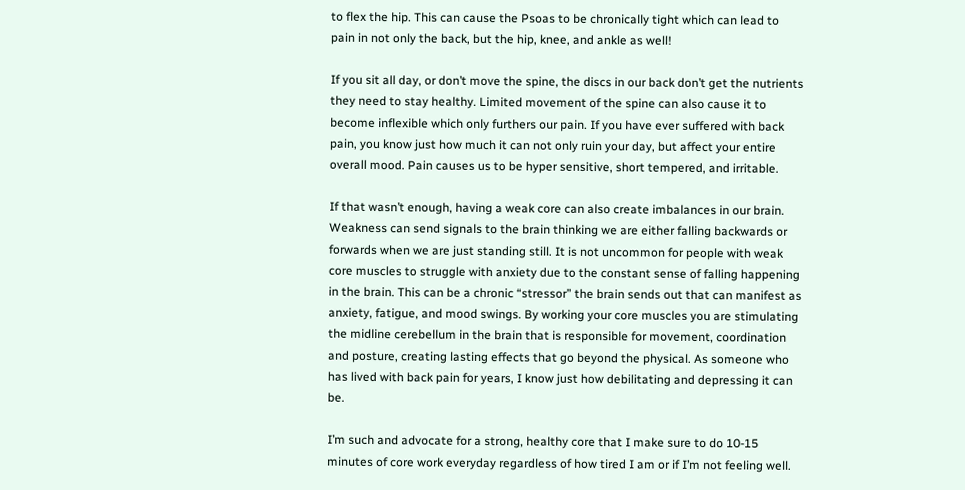to flex the hip. This can cause the Psoas to be chronically tight which can lead to pain in not only the back, but the hip, knee, and ankle as well!

If you sit all day, or don’t move the spine, the discs in our back don’t get the nutrients they need to stay healthy. Limited movement of the spine can also cause it to become inflexible which only furthers our pain. If you have ever suffered with back pain, you know just how much it can not only ruin your day, but affect your entire overall mood. Pain causes us to be hyper sensitive, short tempered, and irritable.

If that wasn’t enough, having a weak core can also create imbalances in our brain. Weakness can send signals to the brain thinking we are either falling backwards or forwards when we are just standing still. It is not uncommon for people with weak core muscles to struggle with anxiety due to the constant sense of falling happening in the brain. This can be a chronic “stressor” the brain sends out that can manifest as anxiety, fatigue, and mood swings. By working your core muscles you are stimulating the midline cerebellum in the brain that is responsible for movement, coordination and posture, creating lasting effects that go beyond the physical. As someone who has lived with back pain for years, I know just how debilitating and depressing it can be.

I’m such and advocate for a strong, healthy core that I make sure to do 10-15 minutes of core work everyday regardless of how tired I am or if I’m not feeling well.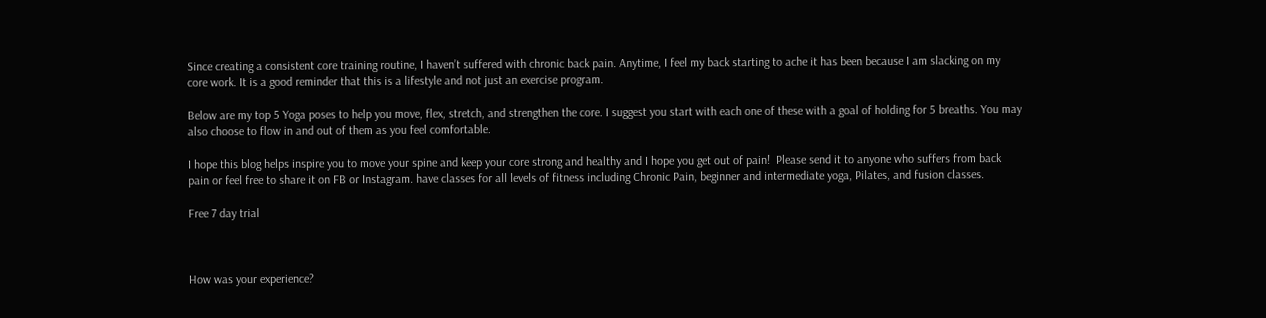Since creating a consistent core training routine, I haven’t suffered with chronic back pain. Anytime, I feel my back starting to ache it has been because I am slacking on my core work. It is a good reminder that this is a lifestyle and not just an exercise program.

Below are my top 5 Yoga poses to help you move, flex, stretch, and strengthen the core. I suggest you start with each one of these with a goal of holding for 5 breaths. You may also choose to flow in and out of them as you feel comfortable.

I hope this blog helps inspire you to move your spine and keep your core strong and healthy and I hope you get out of pain!  Please send it to anyone who suffers from back pain or feel free to share it on FB or Instagram. have classes for all levels of fitness including Chronic Pain, beginner and intermediate yoga, Pilates, and fusion classes.

Free 7 day trial



How was your experience?